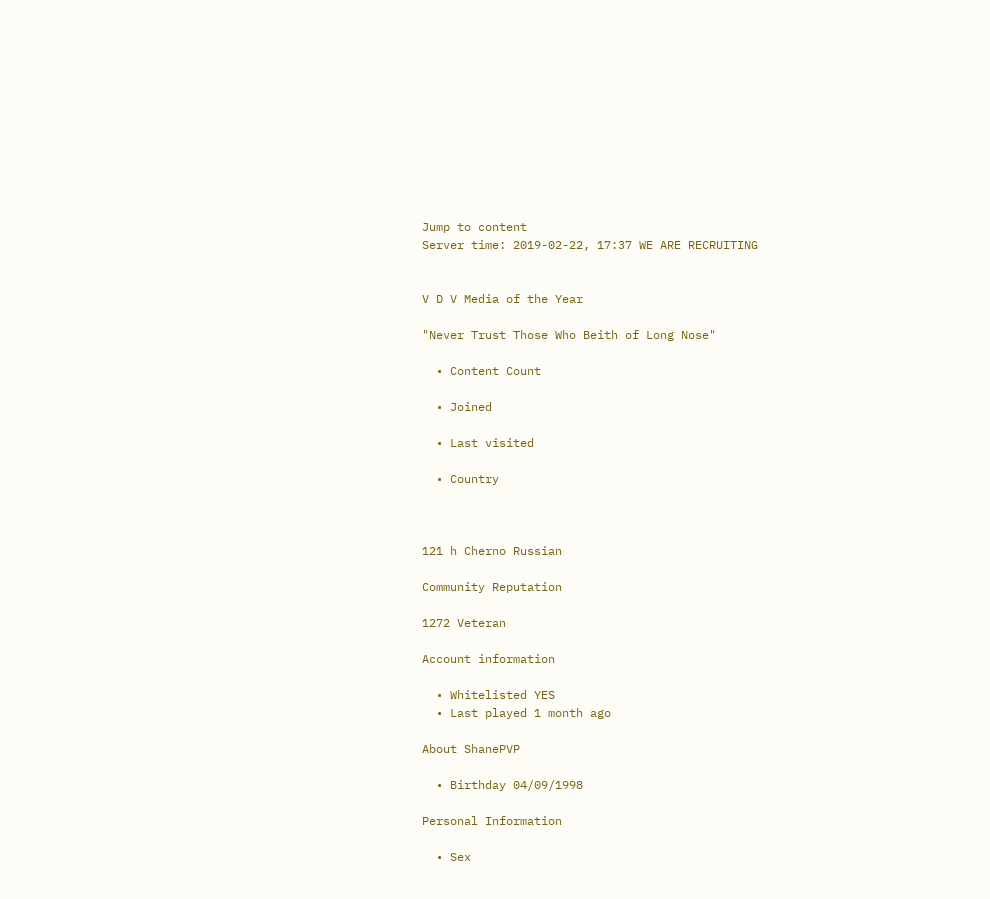Jump to content
Server time: 2019-02-22, 17:37 WE ARE RECRUITING


V D V Media of the Year

"Never Trust Those Who Beith of Long Nose"

  • Content Count

  • Joined

  • Last visited

  • Country



121 h Cherno Russian

Community Reputation

1272 Veteran

Account information

  • Whitelisted YES
  • Last played 1 month ago

About ShanePVP

  • Birthday 04/09/1998

Personal Information

  • Sex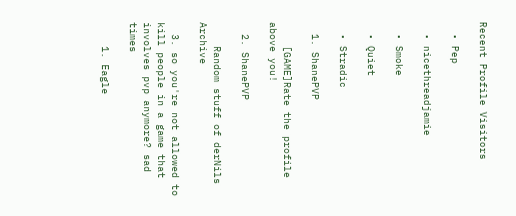Recent Profile Visitors

  • Pep

  • nicethreadjamie

  • Smoke

  • Quiet

  • Stradic

  1. ShanePVP

    [GAME]Rate the profile above you!

  2. ShanePVP

    Random stuff of derNils Archive

  3. so you're not allowed to kill people in a game that involves pvp anymore? sad times

    1. Eagle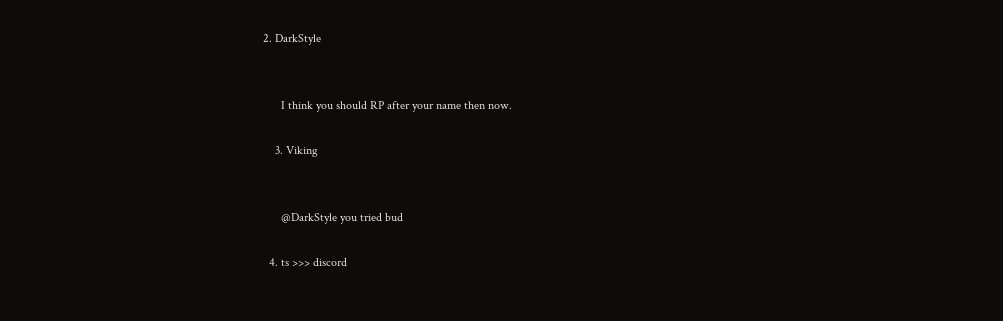2. DarkStyle


      I think you should RP after your name then now.

    3. Viking


      @DarkStyle you tried bud

  4. ts >>> discord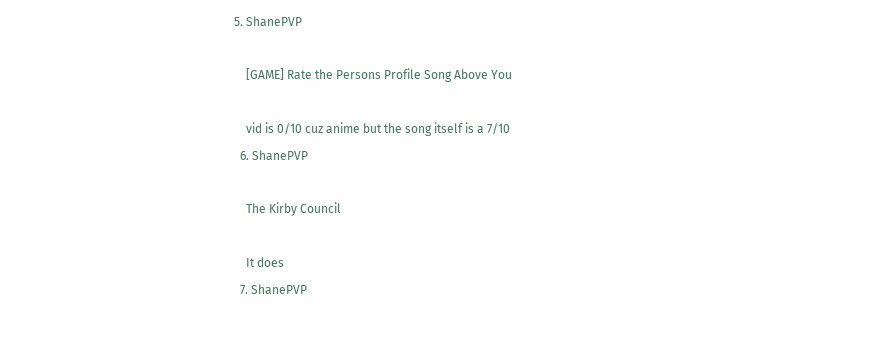5. ShanePVP

    [GAME] Rate the Persons Profile Song Above You

    vid is 0/10 cuz anime but the song itself is a 7/10
  6. ShanePVP

    The Kirby Council

    It does
  7. ShanePVP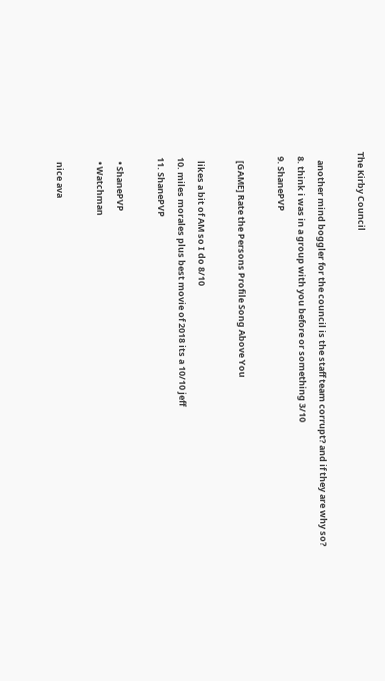The Kirby Council

    another mind boggler for the council is the staff team corrupt? and if they are why so?
  8. think i was in a group with you before or something 3/10
  9. ShanePVP

    [GAME] Rate the Persons Profile Song Above You

    likes a bit of AM so I do 8/10
  10. miles morales plus best movie of 2018 its a 10/10 jeff
  11. ShanePVP

    • ShanePVP
    • Watchman

    nice ava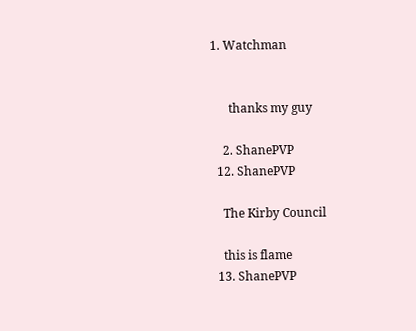1. Watchman


      thanks my guy

    2. ShanePVP
  12. ShanePVP

    The Kirby Council

    this is flame
  13. ShanePVP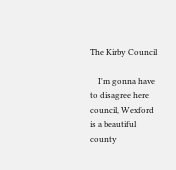The Kirby Council

    I'm gonna have to disagree here council, Wexford is a beautiful county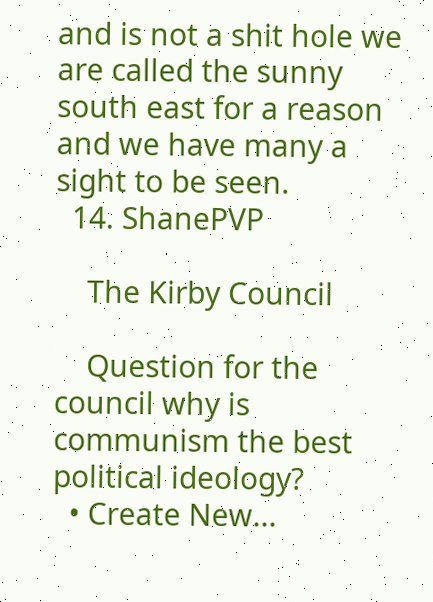and is not a shit hole we are called the sunny south east for a reason and we have many a sight to be seen.
  14. ShanePVP

    The Kirby Council

    Question for the council why is communism the best political ideology?
  • Create New...